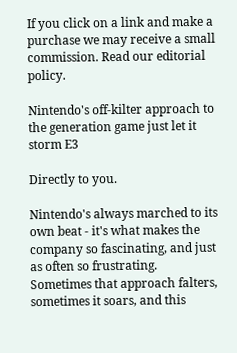If you click on a link and make a purchase we may receive a small commission. Read our editorial policy.

Nintendo's off-kilter approach to the generation game just let it storm E3

Directly to you.

Nintendo's always marched to its own beat - it's what makes the company so fascinating, and just as often so frustrating. Sometimes that approach falters, sometimes it soars, and this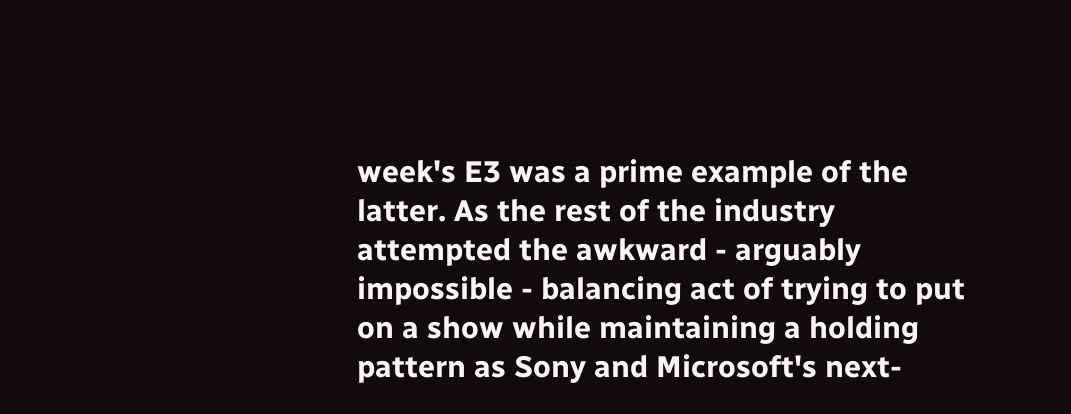week's E3 was a prime example of the latter. As the rest of the industry attempted the awkward - arguably impossible - balancing act of trying to put on a show while maintaining a holding pattern as Sony and Microsoft's next-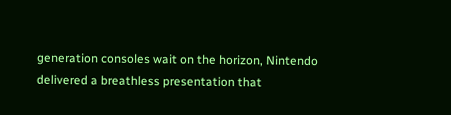generation consoles wait on the horizon, Nintendo delivered a breathless presentation that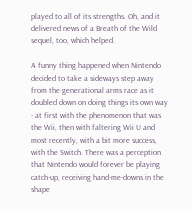played to all of its strengths. Oh, and it delivered news of a Breath of the Wild sequel, too, which helped.

A funny thing happened when Nintendo decided to take a sideways step away from the generational arms race as it doubled down on doing things its own way - at first with the phenomenon that was the Wii, then with faltering Wii U and most recently, with a bit more success, with the Switch. There was a perception that Nintendo would forever be playing catch-up, receiving hand-me-downs in the shape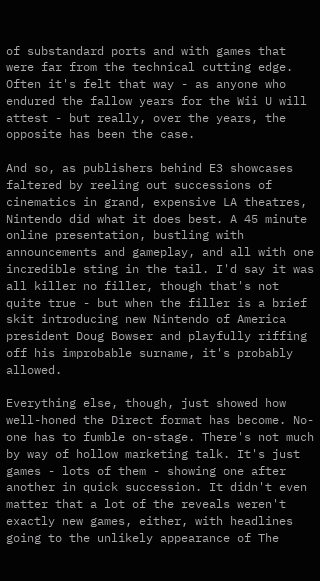of substandard ports and with games that were far from the technical cutting edge. Often it's felt that way - as anyone who endured the fallow years for the Wii U will attest - but really, over the years, the opposite has been the case.

And so, as publishers behind E3 showcases faltered by reeling out successions of cinematics in grand, expensive LA theatres, Nintendo did what it does best. A 45 minute online presentation, bustling with announcements and gameplay, and all with one incredible sting in the tail. I'd say it was all killer no filler, though that's not quite true - but when the filler is a brief skit introducing new Nintendo of America president Doug Bowser and playfully riffing off his improbable surname, it's probably allowed.

Everything else, though, just showed how well-honed the Direct format has become. No-one has to fumble on-stage. There's not much by way of hollow marketing talk. It's just games - lots of them - showing one after another in quick succession. It didn't even matter that a lot of the reveals weren't exactly new games, either, with headlines going to the unlikely appearance of The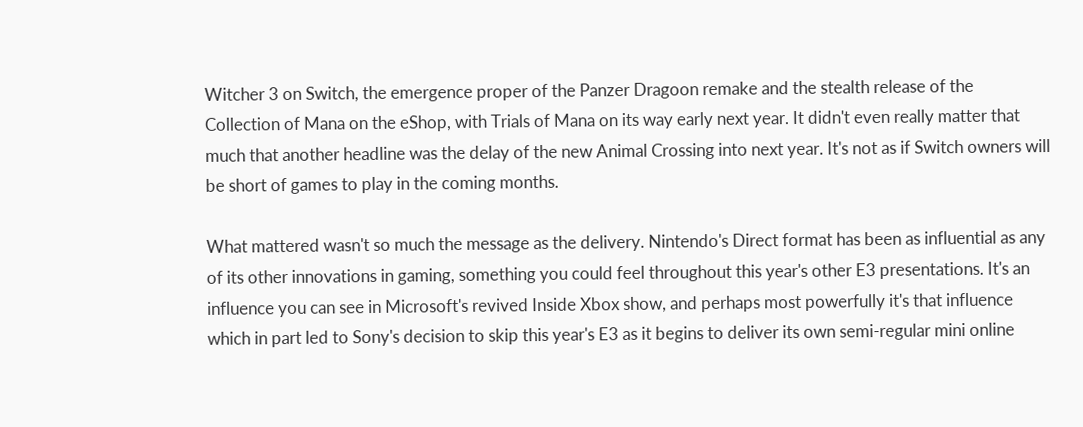Witcher 3 on Switch, the emergence proper of the Panzer Dragoon remake and the stealth release of the Collection of Mana on the eShop, with Trials of Mana on its way early next year. It didn't even really matter that much that another headline was the delay of the new Animal Crossing into next year. It's not as if Switch owners will be short of games to play in the coming months.

What mattered wasn't so much the message as the delivery. Nintendo's Direct format has been as influential as any of its other innovations in gaming, something you could feel throughout this year's other E3 presentations. It's an influence you can see in Microsoft's revived Inside Xbox show, and perhaps most powerfully it's that influence which in part led to Sony's decision to skip this year's E3 as it begins to deliver its own semi-regular mini online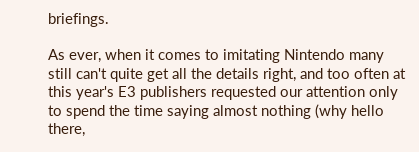briefings.

As ever, when it comes to imitating Nintendo many still can't quite get all the details right, and too often at this year's E3 publishers requested our attention only to spend the time saying almost nothing (why hello there,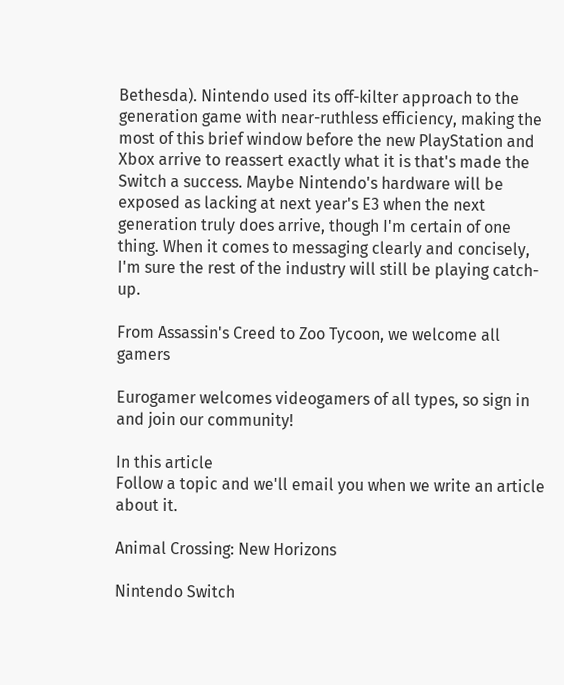Bethesda). Nintendo used its off-kilter approach to the generation game with near-ruthless efficiency, making the most of this brief window before the new PlayStation and Xbox arrive to reassert exactly what it is that's made the Switch a success. Maybe Nintendo's hardware will be exposed as lacking at next year's E3 when the next generation truly does arrive, though I'm certain of one thing. When it comes to messaging clearly and concisely, I'm sure the rest of the industry will still be playing catch-up.

From Assassin's Creed to Zoo Tycoon, we welcome all gamers

Eurogamer welcomes videogamers of all types, so sign in and join our community!

In this article
Follow a topic and we'll email you when we write an article about it.

Animal Crossing: New Horizons

Nintendo Switch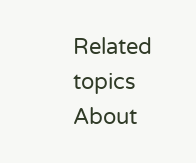Related topics
About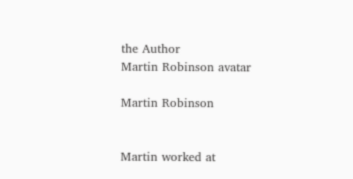the Author
Martin Robinson avatar

Martin Robinson


Martin worked at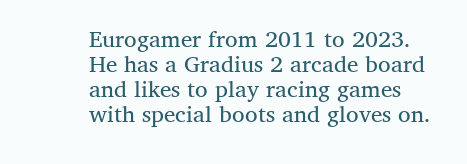Eurogamer from 2011 to 2023. He has a Gradius 2 arcade board and likes to play racing games with special boots and gloves on.